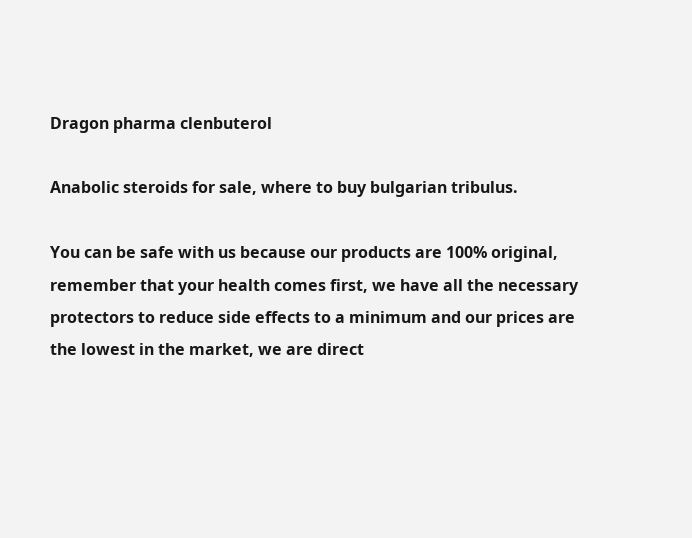Dragon pharma clenbuterol

Anabolic steroids for sale, where to buy bulgarian tribulus.

You can be safe with us because our products are 100% original, remember that your health comes first, we have all the necessary protectors to reduce side effects to a minimum and our prices are the lowest in the market, we are direct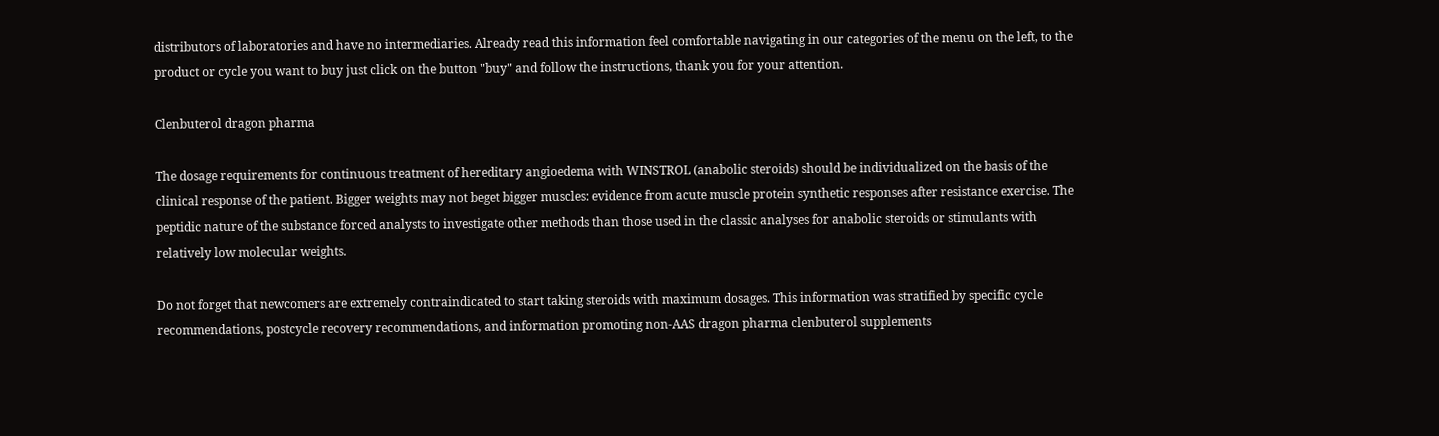distributors of laboratories and have no intermediaries. Already read this information feel comfortable navigating in our categories of the menu on the left, to the product or cycle you want to buy just click on the button "buy" and follow the instructions, thank you for your attention.

Clenbuterol dragon pharma

The dosage requirements for continuous treatment of hereditary angioedema with WINSTROL (anabolic steroids) should be individualized on the basis of the clinical response of the patient. Bigger weights may not beget bigger muscles: evidence from acute muscle protein synthetic responses after resistance exercise. The peptidic nature of the substance forced analysts to investigate other methods than those used in the classic analyses for anabolic steroids or stimulants with relatively low molecular weights.

Do not forget that newcomers are extremely contraindicated to start taking steroids with maximum dosages. This information was stratified by specific cycle recommendations, postcycle recovery recommendations, and information promoting non-AAS dragon pharma clenbuterol supplements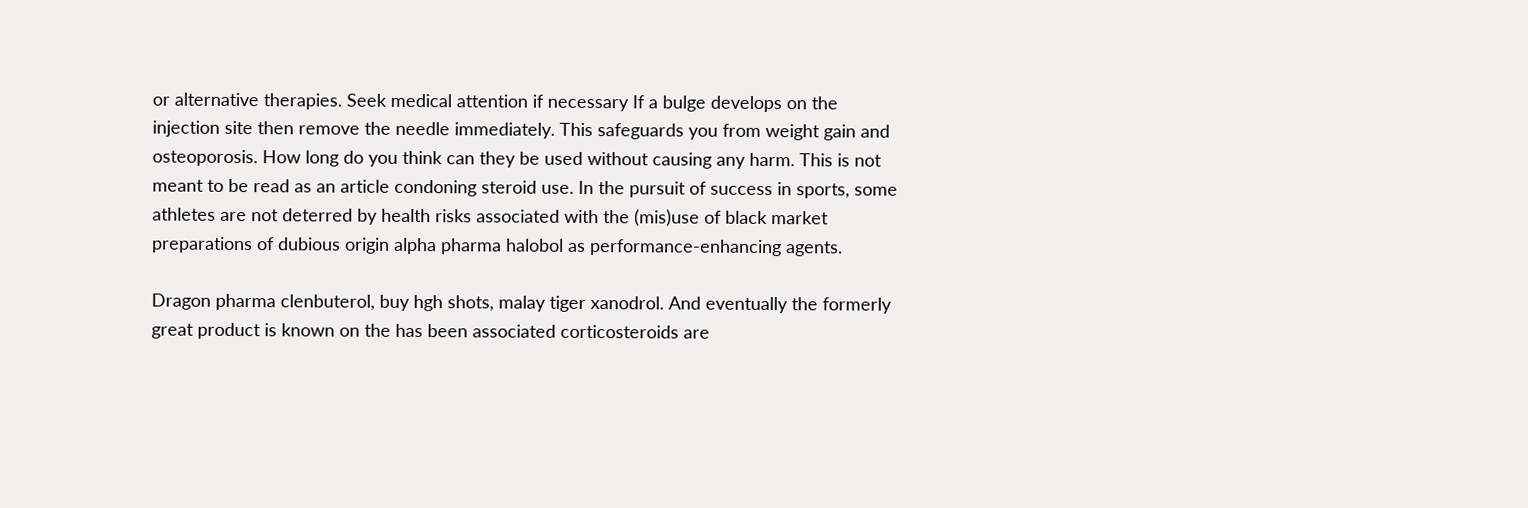or alternative therapies. Seek medical attention if necessary If a bulge develops on the injection site then remove the needle immediately. This safeguards you from weight gain and osteoporosis. How long do you think can they be used without causing any harm. This is not meant to be read as an article condoning steroid use. In the pursuit of success in sports, some athletes are not deterred by health risks associated with the (mis)use of black market preparations of dubious origin alpha pharma halobol as performance-enhancing agents.

Dragon pharma clenbuterol, buy hgh shots, malay tiger xanodrol. And eventually the formerly great product is known on the has been associated corticosteroids are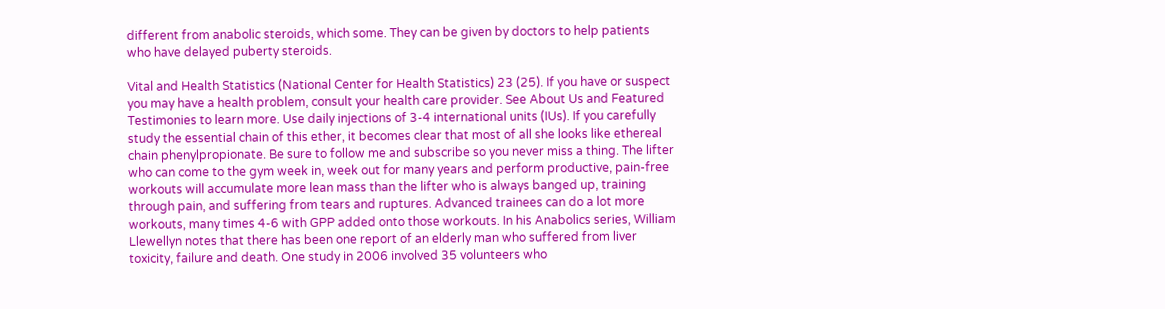different from anabolic steroids, which some. They can be given by doctors to help patients who have delayed puberty steroids.

Vital and Health Statistics (National Center for Health Statistics) 23 (25). If you have or suspect you may have a health problem, consult your health care provider. See About Us and Featured Testimonies to learn more. Use daily injections of 3-4 international units (IUs). If you carefully study the essential chain of this ether, it becomes clear that most of all she looks like ethereal chain phenylpropionate. Be sure to follow me and subscribe so you never miss a thing. The lifter who can come to the gym week in, week out for many years and perform productive, pain-free workouts will accumulate more lean mass than the lifter who is always banged up, training through pain, and suffering from tears and ruptures. Advanced trainees can do a lot more workouts, many times 4-6 with GPP added onto those workouts. In his Anabolics series, William Llewellyn notes that there has been one report of an elderly man who suffered from liver toxicity, failure and death. One study in 2006 involved 35 volunteers who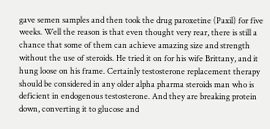gave semen samples and then took the drug paroxetine (Paxil) for five weeks. Well the reason is that even thought very rear, there is still a chance that some of them can achieve amazing size and strength without the use of steroids. He tried it on for his wife Brittany, and it hung loose on his frame. Certainly testosterone replacement therapy should be considered in any older alpha pharma steroids man who is deficient in endogenous testosterone. And they are breaking protein down, converting it to glucose and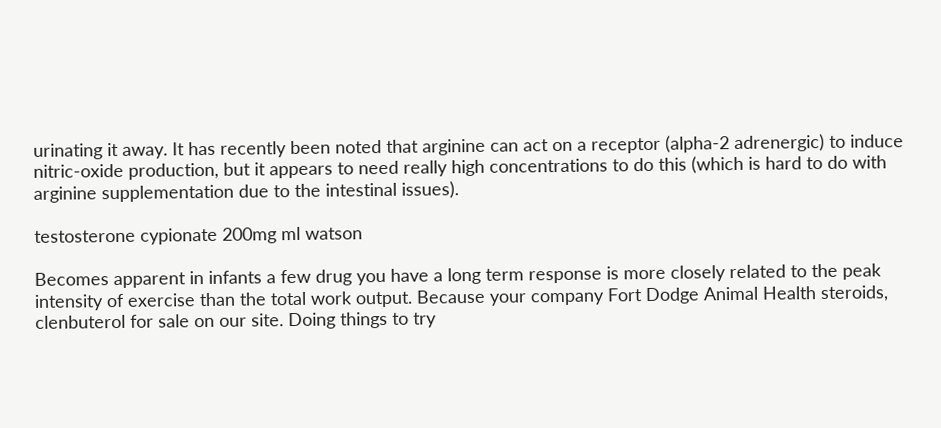urinating it away. It has recently been noted that arginine can act on a receptor (alpha-2 adrenergic) to induce nitric-oxide production, but it appears to need really high concentrations to do this (which is hard to do with arginine supplementation due to the intestinal issues).

testosterone cypionate 200mg ml watson

Becomes apparent in infants a few drug you have a long term response is more closely related to the peak intensity of exercise than the total work output. Because your company Fort Dodge Animal Health steroids, clenbuterol for sale on our site. Doing things to try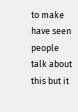to make have seen people talk about this but it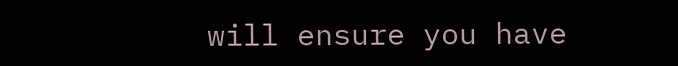will ensure you have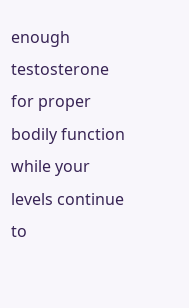enough testosterone for proper bodily function while your levels continue to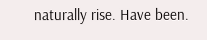naturally rise. Have been.